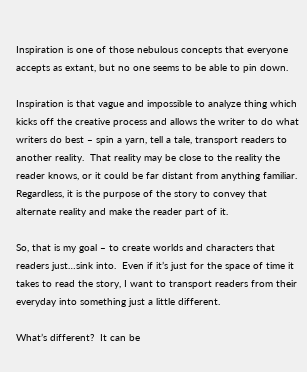Inspiration is one of those nebulous concepts that everyone accepts as extant, but no one seems to be able to pin down.

Inspiration is that vague and impossible to analyze thing which kicks off the creative process and allows the writer to do what writers do best – spin a yarn, tell a tale, transport readers to another reality.  That reality may be close to the reality the reader knows, or it could be far distant from anything familiar.  Regardless, it is the purpose of the story to convey that alternate reality and make the reader part of it.

So, that is my goal – to create worlds and characters that readers just…sink into.  Even if it’s just for the space of time it takes to read the story, I want to transport readers from their everyday into something just a little different.

What’s different?  It can be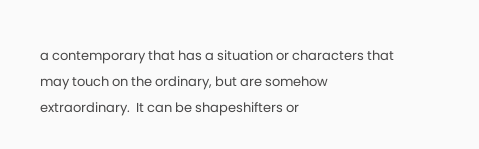a contemporary that has a situation or characters that may touch on the ordinary, but are somehow extraordinary.  It can be shapeshifters or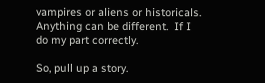vampires or aliens or historicals.  Anything can be different.  If I do my part correctly.

So, pull up a story.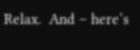Relax.  And – here’s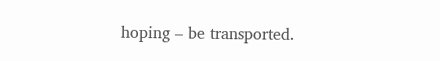hoping – be transported.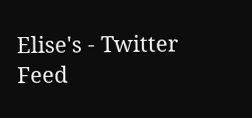Elise's - Twitter Feed